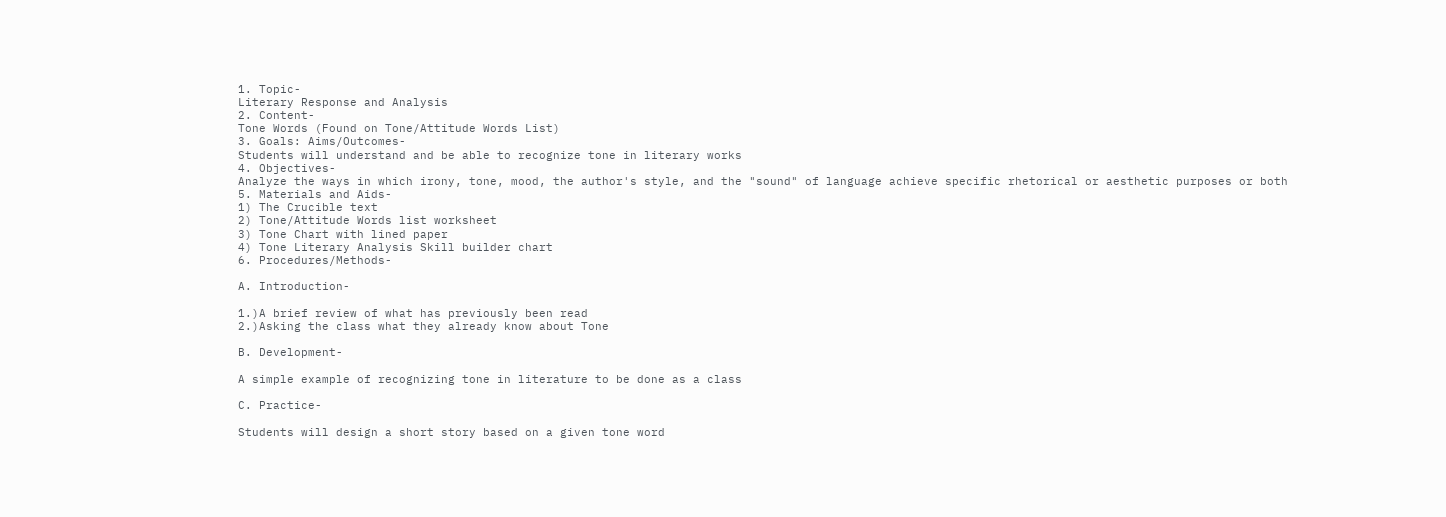1. Topic-
Literary Response and Analysis
2. Content-
Tone Words (Found on Tone/Attitude Words List)
3. Goals: Aims/Outcomes-
Students will understand and be able to recognize tone in literary works
4. Objectives-
Analyze the ways in which irony, tone, mood, the author's style, and the "sound" of language achieve specific rhetorical or aesthetic purposes or both
5. Materials and Aids-
1) The Crucible text
2) Tone/Attitude Words list worksheet
3) Tone Chart with lined paper
4) Tone Literary Analysis Skill builder chart
6. Procedures/Methods-

A. Introduction-

1.)A brief review of what has previously been read
2.)Asking the class what they already know about Tone

B. Development-

A simple example of recognizing tone in literature to be done as a class

C. Practice-

Students will design a short story based on a given tone word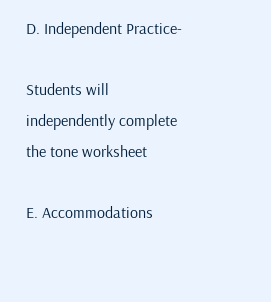D. Independent Practice-

Students will independently complete the tone worksheet

E. Accommodations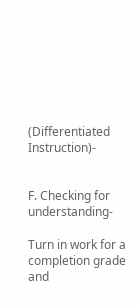(Differentiated Instruction)-


F. Checking for understanding-

Turn in work for a completion grade and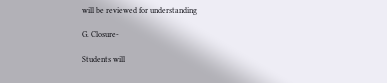will be reviewed for understanding

G. Closure-

Students will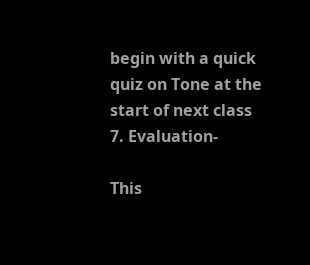begin with a quick quiz on Tone at the start of next class
7. Evaluation-

This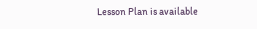Lesson Plan is available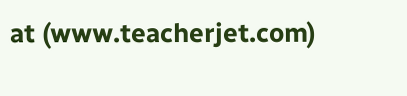at (www.teacherjet.com)